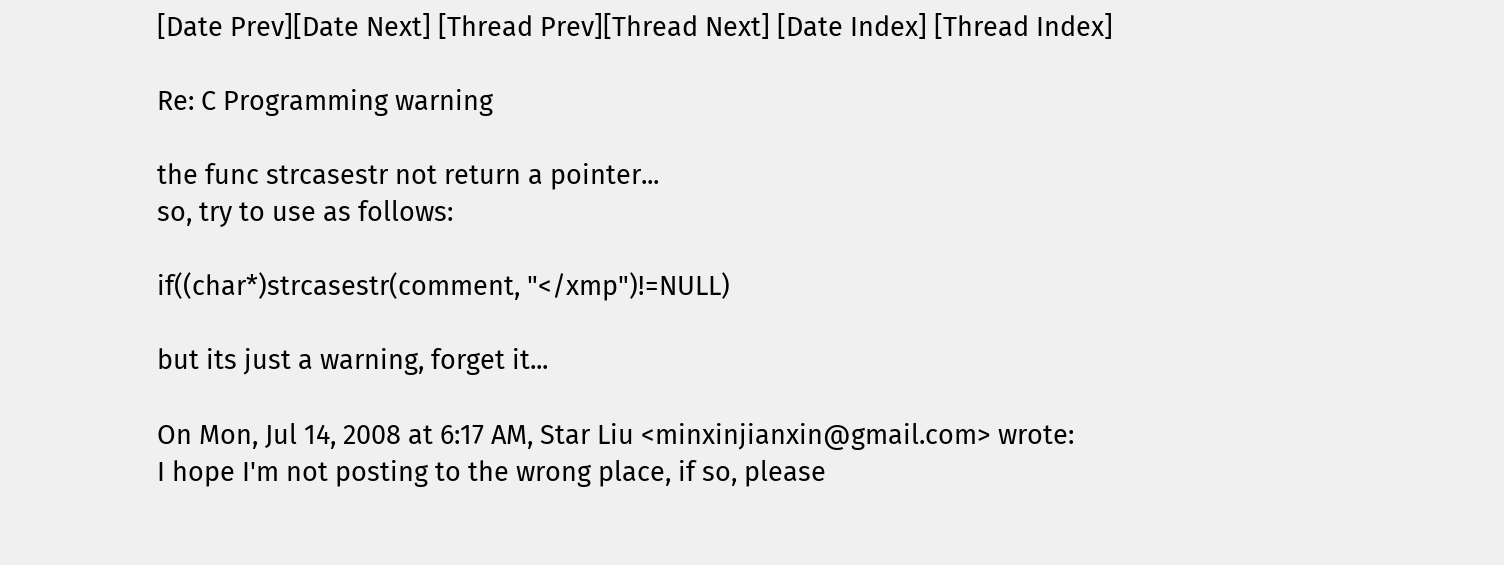[Date Prev][Date Next] [Thread Prev][Thread Next] [Date Index] [Thread Index]

Re: C Programming warning

the func strcasestr not return a pointer...
so, try to use as follows:

if((char*)strcasestr(comment, "</xmp")!=NULL)

but its just a warning, forget it...

On Mon, Jul 14, 2008 at 6:17 AM, Star Liu <minxinjianxin@gmail.com> wrote:
I hope I'm not posting to the wrong place, if so, please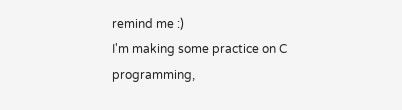remind me :)
I'm making some practice on C programming,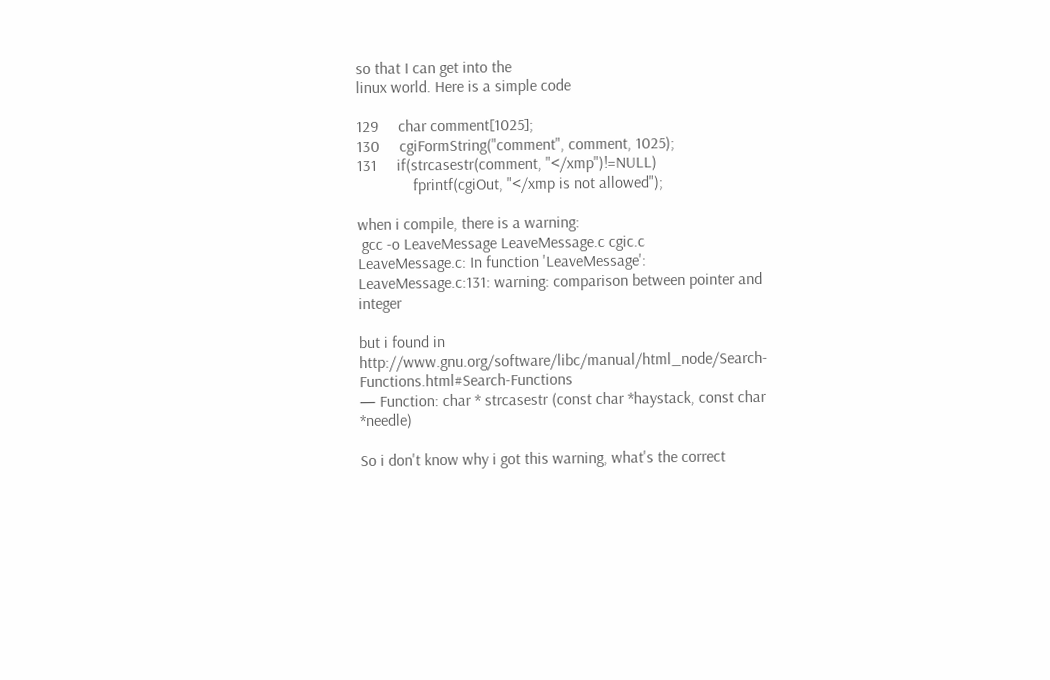so that I can get into the
linux world. Here is a simple code

129     char comment[1025];
130     cgiFormString("comment", comment, 1025);
131     if(strcasestr(comment, "</xmp")!=NULL)
              fprintf(cgiOut, "</xmp is not allowed");

when i compile, there is a warning:
 gcc -o LeaveMessage LeaveMessage.c cgic.c
LeaveMessage.c: In function 'LeaveMessage':
LeaveMessage.c:131: warning: comparison between pointer and integer

but i found in http://www.gnu.org/software/libc/manual/html_node/Search-Functions.html#Search-Functions
— Function: char * strcasestr (const char *haystack, const char *needle)

So i don't know why i got this warning, what's the correct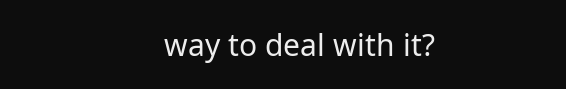way to deal with it?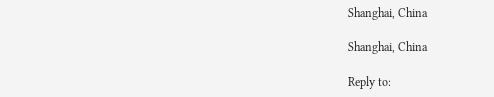Shanghai, China

Shanghai, China

Reply to: